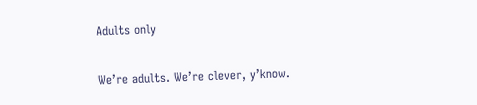Adults only

We’re adults. We’re clever, y’know.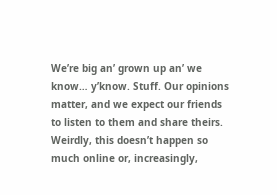We’re big an’ grown up an’ we know… y’know. Stuff. Our opinions matter, and we expect our friends to listen to them and share theirs. Weirdly, this doesn’t happen so much online or, increasingly,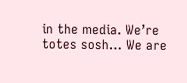in the media. We’re totes sosh… We are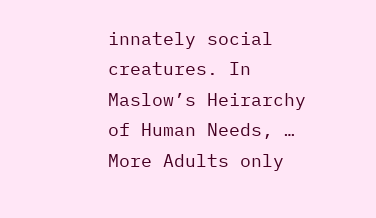innately social creatures. In Maslow’s Heirarchy of Human Needs, … More Adults only